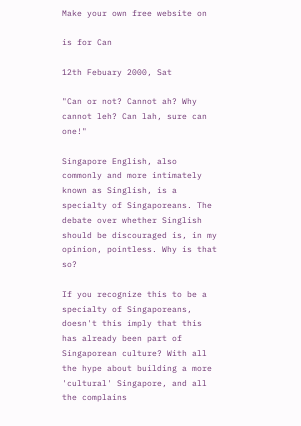Make your own free website on

is for Can

12th Febuary 2000, Sat

"Can or not? Cannot ah? Why cannot leh? Can lah, sure can one!"

Singapore English, also commonly and more intimately known as Singlish, is a specialty of Singaporeans. The debate over whether Singlish should be discouraged is, in my opinion, pointless. Why is that so?

If you recognize this to be a specialty of Singaporeans, doesn't this imply that this has already been part of Singaporean culture? With all the hype about building a more 'cultural' Singapore, and all the complains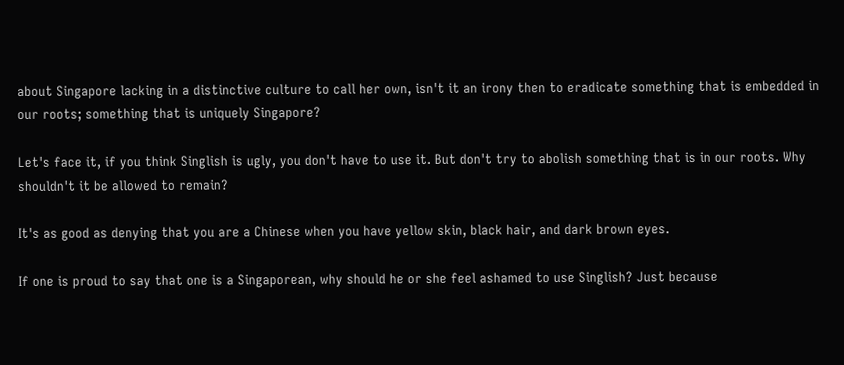about Singapore lacking in a distinctive culture to call her own, isn't it an irony then to eradicate something that is embedded in our roots; something that is uniquely Singapore?

Let's face it, if you think Singlish is ugly, you don't have to use it. But don't try to abolish something that is in our roots. Why shouldn't it be allowed to remain?

It's as good as denying that you are a Chinese when you have yellow skin, black hair, and dark brown eyes.

If one is proud to say that one is a Singaporean, why should he or she feel ashamed to use Singlish? Just because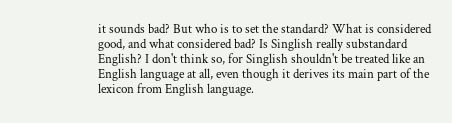it sounds bad? But who is to set the standard? What is considered good, and what considered bad? Is Singlish really substandard English? I don't think so, for Singlish shouldn't be treated like an English language at all, even though it derives its main part of the lexicon from English language.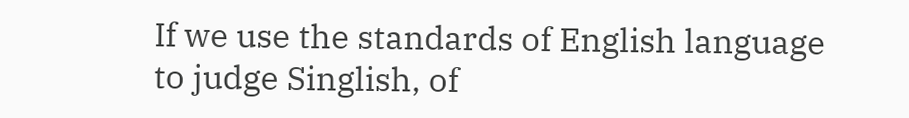If we use the standards of English language to judge Singlish, of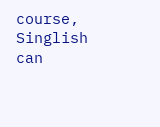course, Singlish can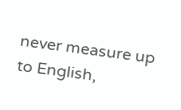never measure up to English,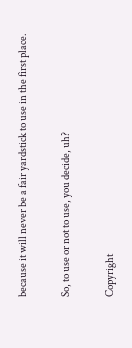because it will never be a fair yardstick to use in the first place.

So, to use or not to use, you decide, uh?

Copyright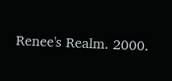Renee's Realm. 2000.